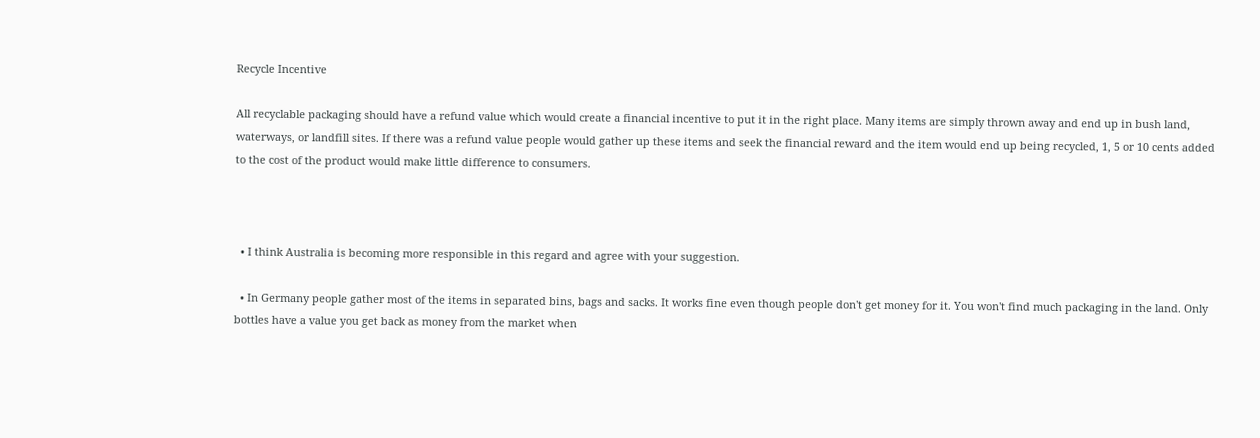Recycle Incentive

All recyclable packaging should have a refund value which would create a financial incentive to put it in the right place. Many items are simply thrown away and end up in bush land, waterways, or landfill sites. If there was a refund value people would gather up these items and seek the financial reward and the item would end up being recycled, 1, 5 or 10 cents added to the cost of the product would make little difference to consumers.



  • I think Australia is becoming more responsible in this regard and agree with your suggestion.

  • In Germany people gather most of the items in separated bins, bags and sacks. It works fine even though people don't get money for it. You won't find much packaging in the land. Only bottles have a value you get back as money from the market when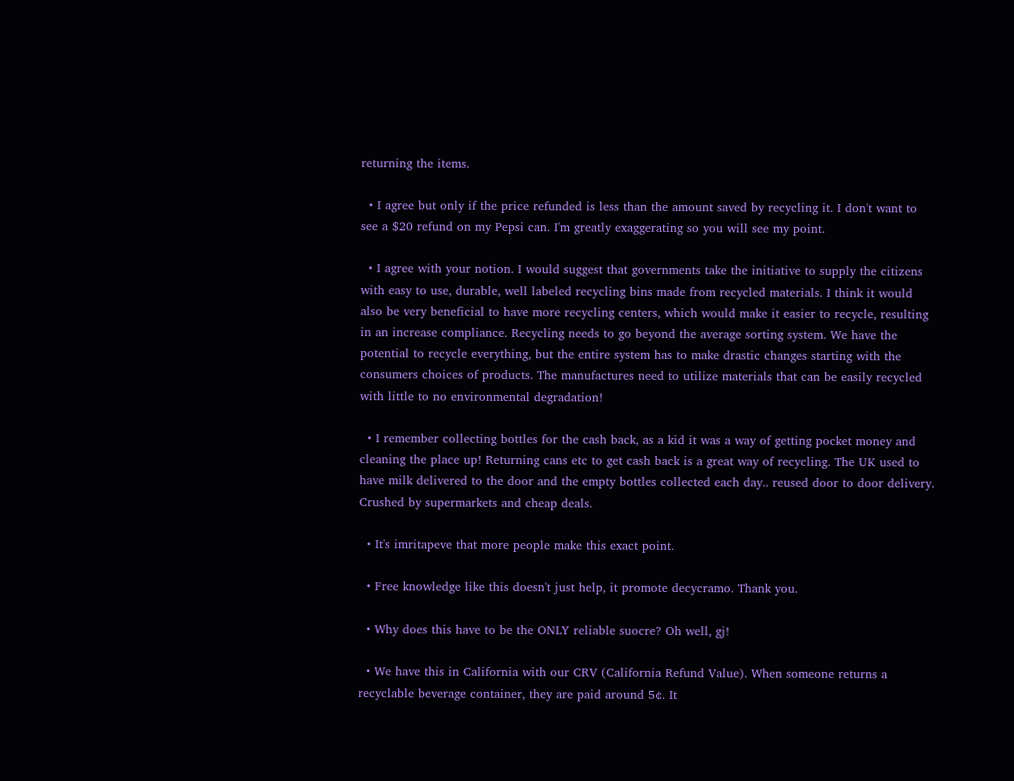returning the items.

  • I agree but only if the price refunded is less than the amount saved by recycling it. I don't want to see a $20 refund on my Pepsi can. I'm greatly exaggerating so you will see my point.

  • I agree with your notion. I would suggest that governments take the initiative to supply the citizens with easy to use, durable, well labeled recycling bins made from recycled materials. I think it would also be very beneficial to have more recycling centers, which would make it easier to recycle, resulting in an increase compliance. Recycling needs to go beyond the average sorting system. We have the potential to recycle everything, but the entire system has to make drastic changes starting with the consumers choices of products. The manufactures need to utilize materials that can be easily recycled with little to no environmental degradation!

  • I remember collecting bottles for the cash back, as a kid it was a way of getting pocket money and cleaning the place up! Returning cans etc to get cash back is a great way of recycling. The UK used to have milk delivered to the door and the empty bottles collected each day.. reused door to door delivery. Crushed by supermarkets and cheap deals.

  • It's imritapeve that more people make this exact point.

  • Free knowledge like this doesn't just help, it promote decycramo. Thank you.

  • Why does this have to be the ONLY reliable suocre? Oh well, gj!

  • We have this in California with our CRV (California Refund Value). When someone returns a recyclable beverage container, they are paid around 5¢. It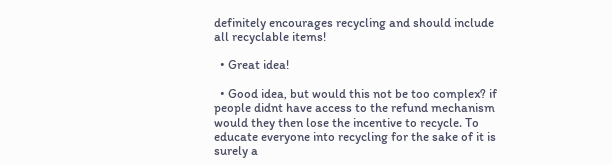definitely encourages recycling and should include all recyclable items!

  • Great idea!

  • Good idea, but would this not be too complex? if people didnt have access to the refund mechanism would they then lose the incentive to recycle. To educate everyone into recycling for the sake of it is surely a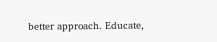better approach. Educate,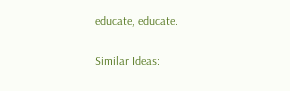educate, educate.

Similar Ideas: